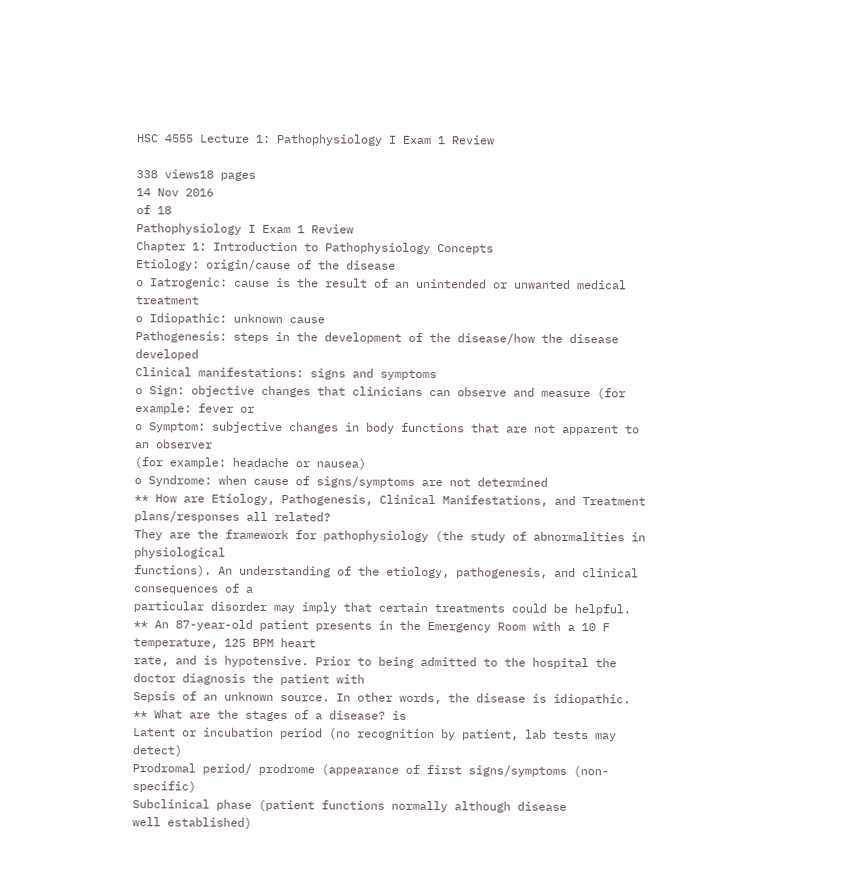HSC 4555 Lecture 1: Pathophysiology I Exam 1 Review

338 views18 pages
14 Nov 2016
of 18
Pathophysiology I Exam 1 Review
Chapter 1: Introduction to Pathophysiology Concepts
Etiology: origin/cause of the disease
o Iatrogenic: cause is the result of an unintended or unwanted medical treatment
o Idiopathic: unknown cause
Pathogenesis: steps in the development of the disease/how the disease developed
Clinical manifestations: signs and symptoms
o Sign: objective changes that clinicians can observe and measure (for example: fever or
o Symptom: subjective changes in body functions that are not apparent to an observer
(for example: headache or nausea)
o Syndrome: when cause of signs/symptoms are not determined
** How are Etiology, Pathogenesis, Clinical Manifestations, and Treatment plans/responses all related?
They are the framework for pathophysiology (the study of abnormalities in physiological
functions). An understanding of the etiology, pathogenesis, and clinical consequences of a
particular disorder may imply that certain treatments could be helpful.
** An 87-year-old patient presents in the Emergency Room with a 10 F temperature, 125 BPM heart
rate, and is hypotensive. Prior to being admitted to the hospital the doctor diagnosis the patient with
Sepsis of an unknown source. In other words, the disease is idiopathic.
** What are the stages of a disease? is
Latent or incubation period (no recognition by patient, lab tests may detect)
Prodromal period/ prodrome (appearance of first signs/symptoms (non-specific)
Subclinical phase (patient functions normally although disease
well established)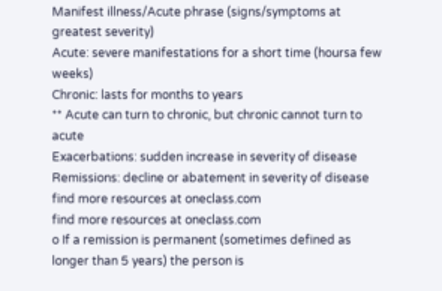Manifest illness/Acute phrase (signs/symptoms at greatest severity)
Acute: severe manifestations for a short time (hoursa few weeks)
Chronic: lasts for months to years
** Acute can turn to chronic, but chronic cannot turn to acute
Exacerbations: sudden increase in severity of disease
Remissions: decline or abatement in severity of disease
find more resources at oneclass.com
find more resources at oneclass.com
o If a remission is permanent (sometimes defined as longer than 5 years) the person is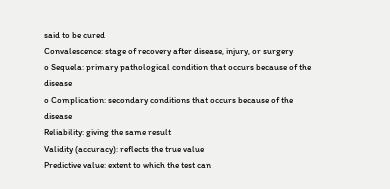said to be cured
Convalescence: stage of recovery after disease, injury, or surgery
o Sequela: primary pathological condition that occurs because of the disease
o Complication: secondary conditions that occurs because of the disease
Reliability: giving the same result
Validity (accuracy): reflects the true value
Predictive value: extent to which the test can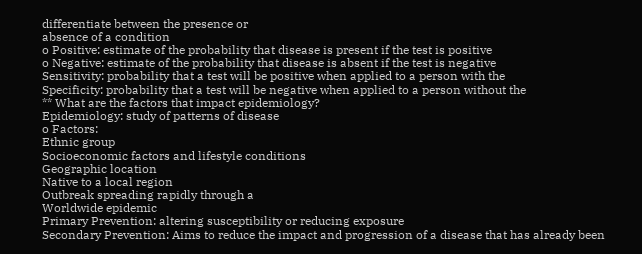differentiate between the presence or
absence of a condition
o Positive: estimate of the probability that disease is present if the test is positive
o Negative: estimate of the probability that disease is absent if the test is negative
Sensitivity: probability that a test will be positive when applied to a person with the
Specificity: probability that a test will be negative when applied to a person without the
** What are the factors that impact epidemiology?
Epidemiology: study of patterns of disease
o Factors:
Ethnic group
Socioeconomic factors and lifestyle conditions
Geographic location
Native to a local region
Outbreak spreading rapidly through a
Worldwide epidemic
Primary Prevention: altering susceptibility or reducing exposure
Secondary Prevention: Aims to reduce the impact and progression of a disease that has already been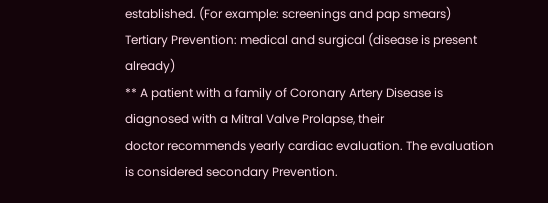established. (For example: screenings and pap smears)
Tertiary Prevention: medical and surgical (disease is present already)
** A patient with a family of Coronary Artery Disease is diagnosed with a Mitral Valve Prolapse, their
doctor recommends yearly cardiac evaluation. The evaluation is considered secondary Prevention.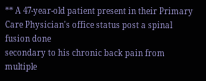** A 47-year-old patient present in their Primary Care Physician's office status post a spinal fusion done
secondary to his chronic back pain from multiple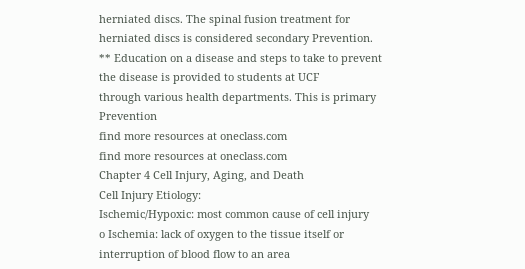herniated discs. The spinal fusion treatment for
herniated discs is considered secondary Prevention.
** Education on a disease and steps to take to prevent the disease is provided to students at UCF
through various health departments. This is primary Prevention
find more resources at oneclass.com
find more resources at oneclass.com
Chapter 4 Cell Injury, Aging, and Death
Cell Injury Etiology:
Ischemic/Hypoxic: most common cause of cell injury
o Ischemia: lack of oxygen to the tissue itself or interruption of blood flow to an area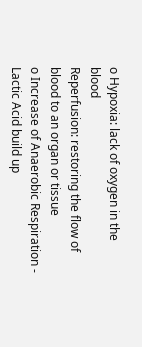o Hypoxia: lack of oxygen in the blood
Reperfusion: restoring the flow of blood to an organ or tissue
o Increase of Anaerobic Respiration - Lactic Acid build up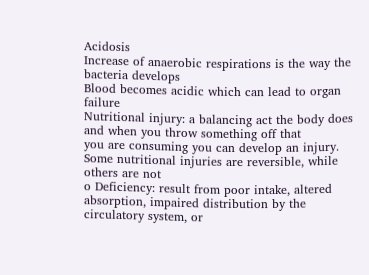Acidosis
Increase of anaerobic respirations is the way the bacteria develops
Blood becomes acidic which can lead to organ failure
Nutritional injury: a balancing act the body does and when you throw something off that
you are consuming you can develop an injury. Some nutritional injuries are reversible, while
others are not
o Deficiency: result from poor intake, altered absorption, impaired distribution by the
circulatory system, or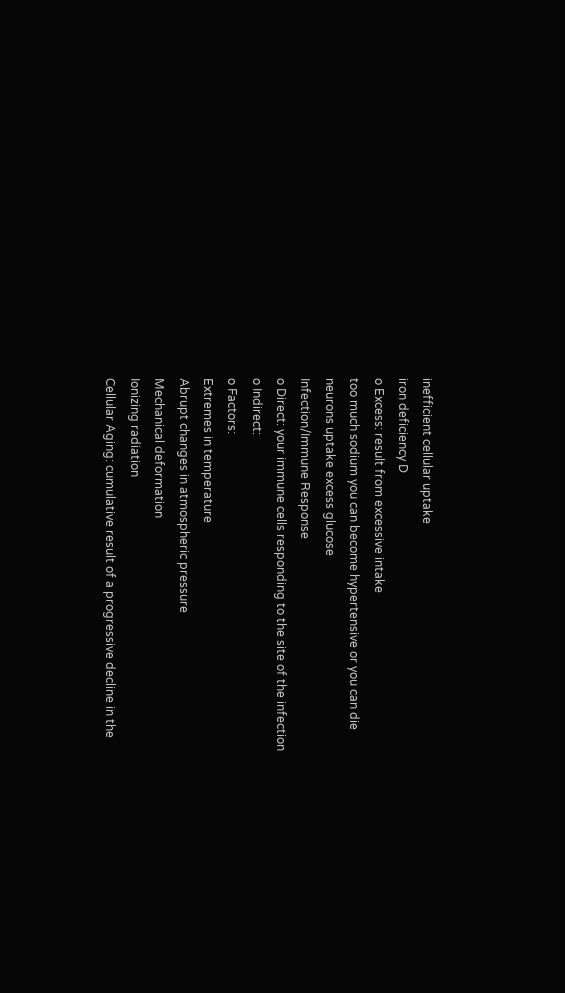inefficient cellular uptake
iron deficiency D
o Excess: result from excessive intake
too much sodium you can become hypertensive or you can die
neurons uptake excess glucose
Infection/Immune Response
o Direct: your immune cells responding to the site of the infection
o Indirect:
o Factors:
Extremes in temperature
Abrupt changes in atmospheric pressure
Mechanical deformation
Ionizing radiation
Cellular Aging: cumulative result of a progressive decline in the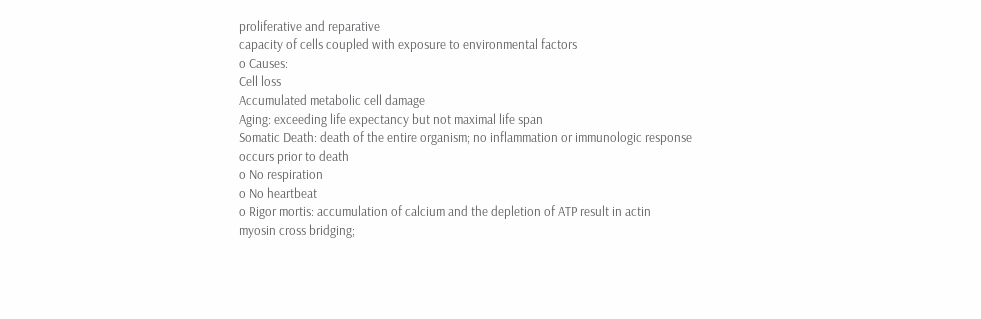proliferative and reparative
capacity of cells coupled with exposure to environmental factors
o Causes:
Cell loss
Accumulated metabolic cell damage
Aging: exceeding life expectancy but not maximal life span
Somatic Death: death of the entire organism; no inflammation or immunologic response
occurs prior to death
o No respiration
o No heartbeat
o Rigor mortis: accumulation of calcium and the depletion of ATP result in actin
myosin cross bridging;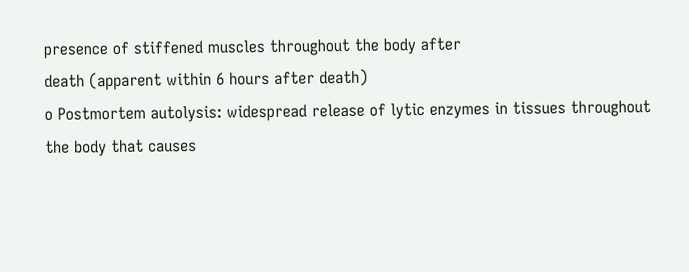presence of stiffened muscles throughout the body after
death (apparent within 6 hours after death)
o Postmortem autolysis: widespread release of lytic enzymes in tissues throughout
the body that causes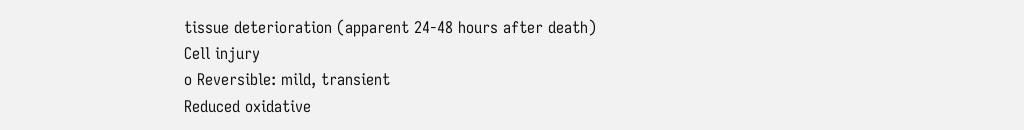tissue deterioration (apparent 24-48 hours after death)
Cell injury
o Reversible: mild, transient
Reduced oxidative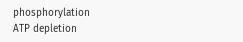phosphorylation
ATP depletion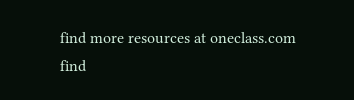find more resources at oneclass.com
find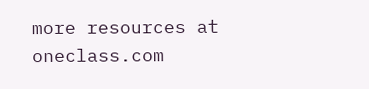more resources at oneclass.com